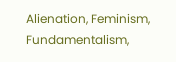Alienation, Feminism, Fundamentalism,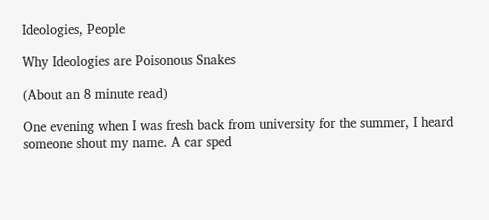Ideologies, People

Why Ideologies are Poisonous Snakes

(About an 8 minute read)

One evening when I was fresh back from university for the summer, I heard someone shout my name. A car sped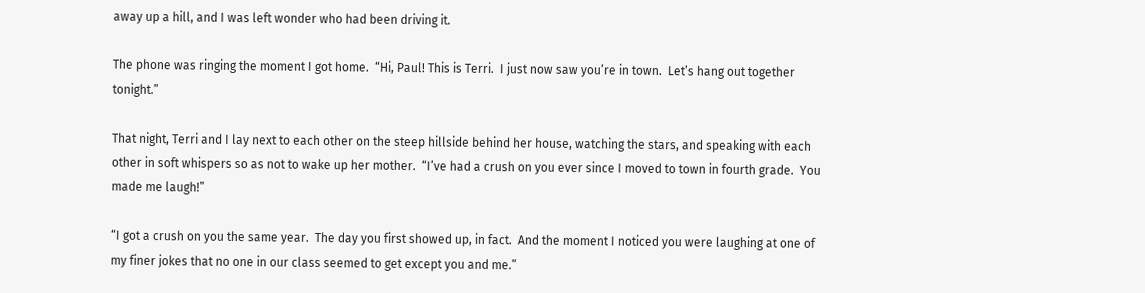away up a hill, and I was left wonder who had been driving it.

The phone was ringing the moment I got home.  “Hi, Paul! This is Terri.  I just now saw you’re in town.  Let’s hang out together tonight.”

That night, Terri and I lay next to each other on the steep hillside behind her house, watching the stars, and speaking with each other in soft whispers so as not to wake up her mother.  “I’ve had a crush on you ever since I moved to town in fourth grade.  You made me laugh!”

“I got a crush on you the same year.  The day you first showed up, in fact.  And the moment I noticed you were laughing at one of my finer jokes that no one in our class seemed to get except you and me.”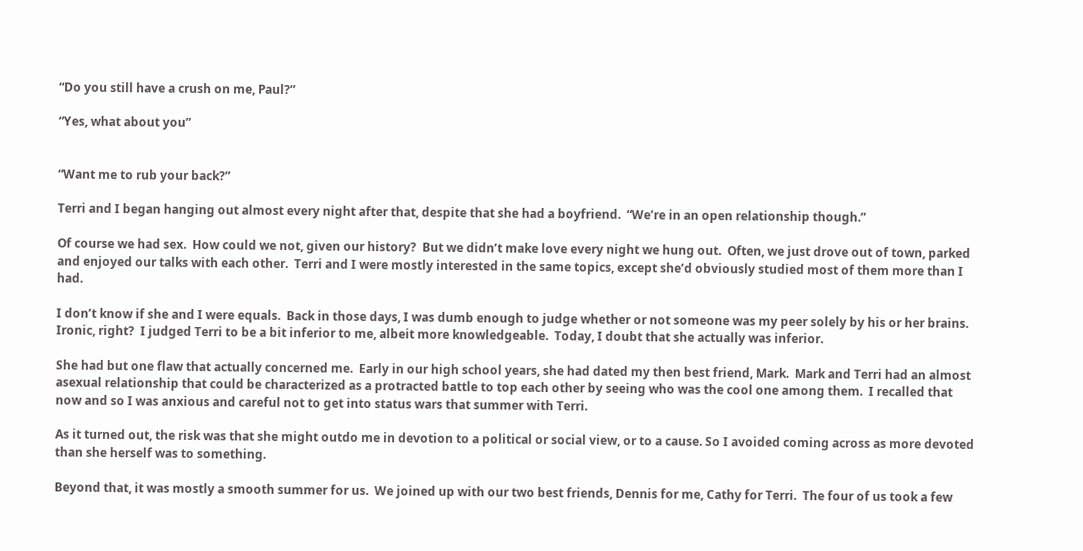“Do you still have a crush on me, Paul?”

“Yes, what about you”


“Want me to rub your back?”

Terri and I began hanging out almost every night after that, despite that she had a boyfriend.  “We’re in an open relationship though.”

Of course we had sex.  How could we not, given our history?  But we didn’t make love every night we hung out.  Often, we just drove out of town, parked and enjoyed our talks with each other.  Terri and I were mostly interested in the same topics, except she’d obviously studied most of them more than I had.

I don’t know if she and I were equals.  Back in those days, I was dumb enough to judge whether or not someone was my peer solely by his or her brains.  Ironic, right?  I judged Terri to be a bit inferior to me, albeit more knowledgeable.  Today, I doubt that she actually was inferior.

She had but one flaw that actually concerned me.  Early in our high school years, she had dated my then best friend, Mark.  Mark and Terri had an almost asexual relationship that could be characterized as a protracted battle to top each other by seeing who was the cool one among them.  I recalled that now and so I was anxious and careful not to get into status wars that summer with Terri.

As it turned out, the risk was that she might outdo me in devotion to a political or social view, or to a cause. So I avoided coming across as more devoted than she herself was to something.

Beyond that, it was mostly a smooth summer for us.  We joined up with our two best friends, Dennis for me, Cathy for Terri.  The four of us took a few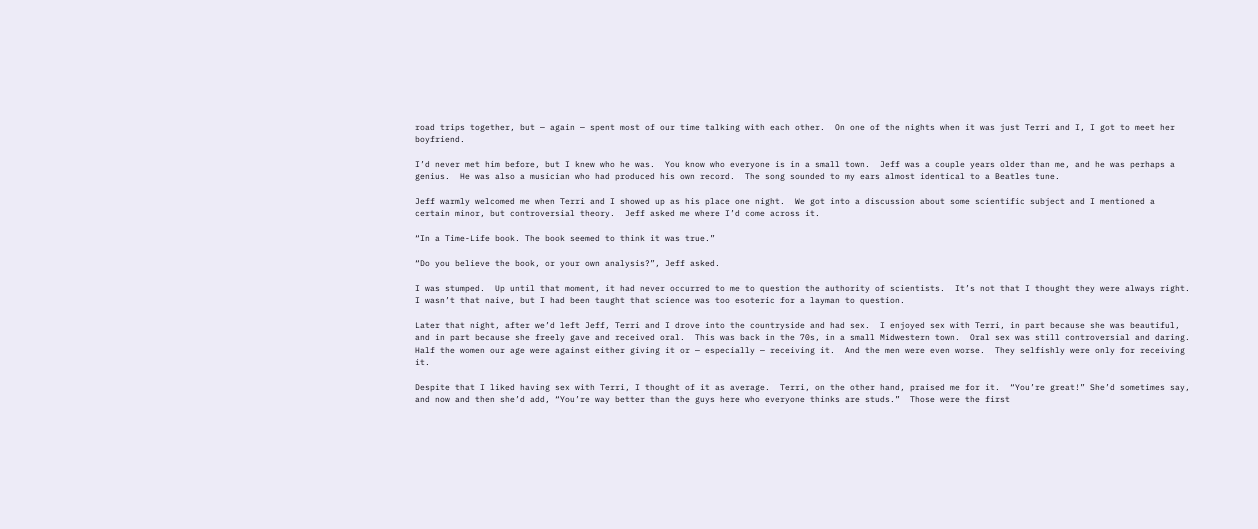road trips together, but — again — spent most of our time talking with each other.  On one of the nights when it was just Terri and I, I got to meet her boyfriend.

I’d never met him before, but I knew who he was.  You know who everyone is in a small town.  Jeff was a couple years older than me, and he was perhaps a genius.  He was also a musician who had produced his own record.  The song sounded to my ears almost identical to a Beatles tune.

Jeff warmly welcomed me when Terri and I showed up as his place one night.  We got into a discussion about some scientific subject and I mentioned a certain minor, but controversial theory.  Jeff asked me where I’d come across it.

“In a Time-Life book. The book seemed to think it was true.”

“Do you believe the book, or your own analysis?”, Jeff asked.

I was stumped.  Up until that moment, it had never occurred to me to question the authority of scientists.  It’s not that I thought they were always right. I wasn’t that naive, but I had been taught that science was too esoteric for a layman to question.

Later that night, after we’d left Jeff, Terri and I drove into the countryside and had sex.  I enjoyed sex with Terri, in part because she was beautiful, and in part because she freely gave and received oral.  This was back in the 70s, in a small Midwestern town.  Oral sex was still controversial and daring.  Half the women our age were against either giving it or — especially — receiving it.  And the men were even worse.  They selfishly were only for receiving it.

Despite that I liked having sex with Terri, I thought of it as average.  Terri, on the other hand, praised me for it.  “You’re great!” She’d sometimes say, and now and then she’d add, “You’re way better than the guys here who everyone thinks are studs.”  Those were the first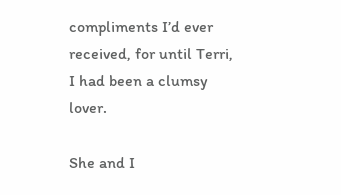compliments I’d ever received, for until Terri, I had been a clumsy lover.

She and I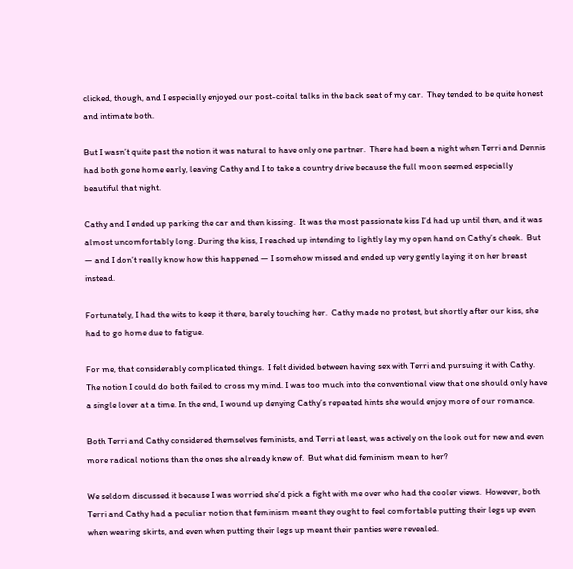clicked, though, and I especially enjoyed our post-coital talks in the back seat of my car.  They tended to be quite honest and intimate both.

But I wasn’t quite past the notion it was natural to have only one partner.  There had been a night when Terri and Dennis had both gone home early, leaving Cathy and I to take a country drive because the full moon seemed especially beautiful that night.

Cathy and I ended up parking the car and then kissing.  It was the most passionate kiss I’d had up until then, and it was almost uncomfortably long. During the kiss, I reached up intending to lightly lay my open hand on Cathy’s cheek.  But — and I don’t really know how this happened — I somehow missed and ended up very gently laying it on her breast instead.

Fortunately, I had the wits to keep it there, barely touching her.  Cathy made no protest, but shortly after our kiss, she had to go home due to fatigue.

For me, that considerably complicated things.  I felt divided between having sex with Terri and pursuing it with Cathy.  The notion I could do both failed to cross my mind. I was too much into the conventional view that one should only have a single lover at a time. In the end, I wound up denying Cathy’s repeated hints she would enjoy more of our romance.

Both Terri and Cathy considered themselves feminists, and Terri at least, was actively on the look out for new and even more radical notions than the ones she already knew of.  But what did feminism mean to her?

We seldom discussed it because I was worried she’d pick a fight with me over who had the cooler views.  However, both Terri and Cathy had a peculiar notion that feminism meant they ought to feel comfortable putting their legs up even when wearing skirts, and even when putting their legs up meant their panties were revealed.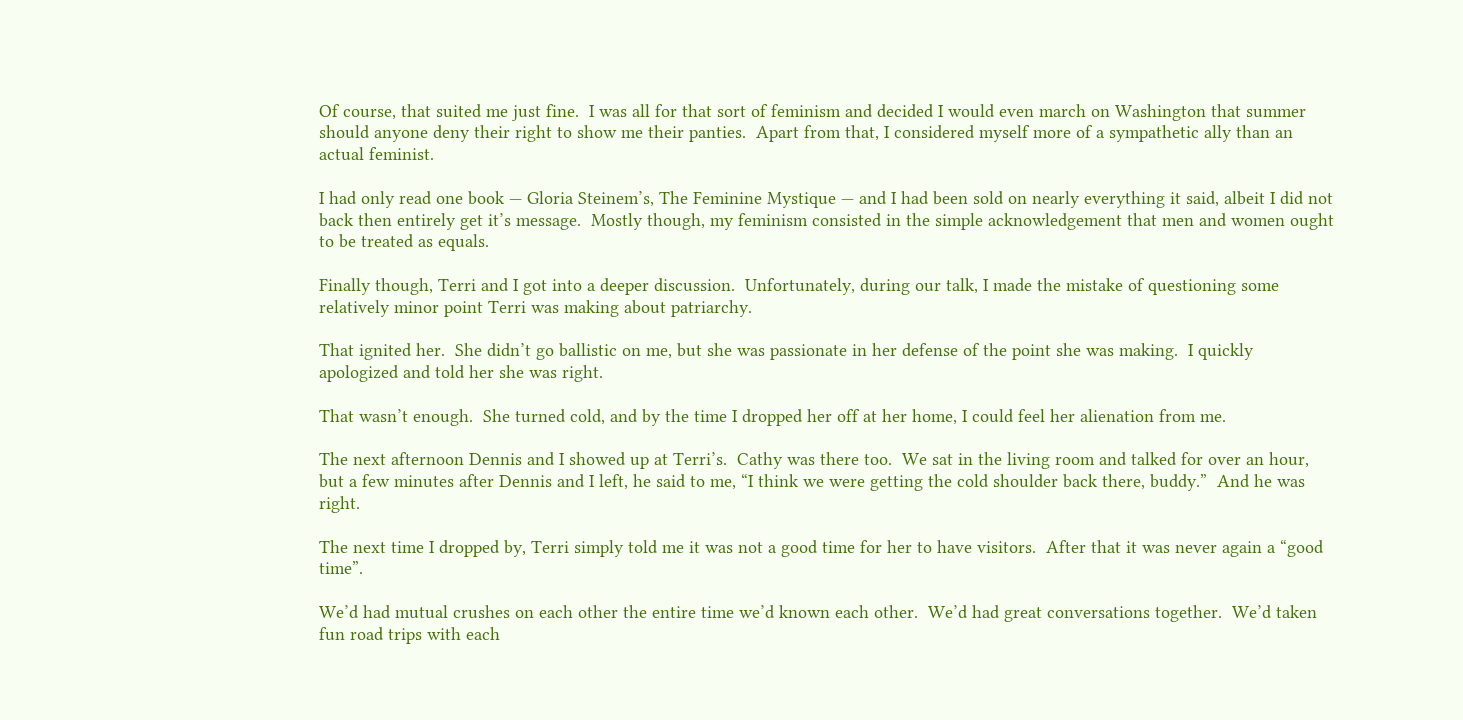Of course, that suited me just fine.  I was all for that sort of feminism and decided I would even march on Washington that summer should anyone deny their right to show me their panties.  Apart from that, I considered myself more of a sympathetic ally than an actual feminist.

I had only read one book — Gloria Steinem’s, The Feminine Mystique — and I had been sold on nearly everything it said, albeit I did not back then entirely get it’s message.  Mostly though, my feminism consisted in the simple acknowledgement that men and women ought to be treated as equals.

Finally though, Terri and I got into a deeper discussion.  Unfortunately, during our talk, I made the mistake of questioning some relatively minor point Terri was making about patriarchy.

That ignited her.  She didn’t go ballistic on me, but she was passionate in her defense of the point she was making.  I quickly apologized and told her she was right.

That wasn’t enough.  She turned cold, and by the time I dropped her off at her home, I could feel her alienation from me.

The next afternoon Dennis and I showed up at Terri’s.  Cathy was there too.  We sat in the living room and talked for over an hour, but a few minutes after Dennis and I left, he said to me, “I think we were getting the cold shoulder back there, buddy.”  And he was right.

The next time I dropped by, Terri simply told me it was not a good time for her to have visitors.  After that it was never again a “good time”.

We’d had mutual crushes on each other the entire time we’d known each other.  We’d had great conversations together.  We’d taken fun road trips with each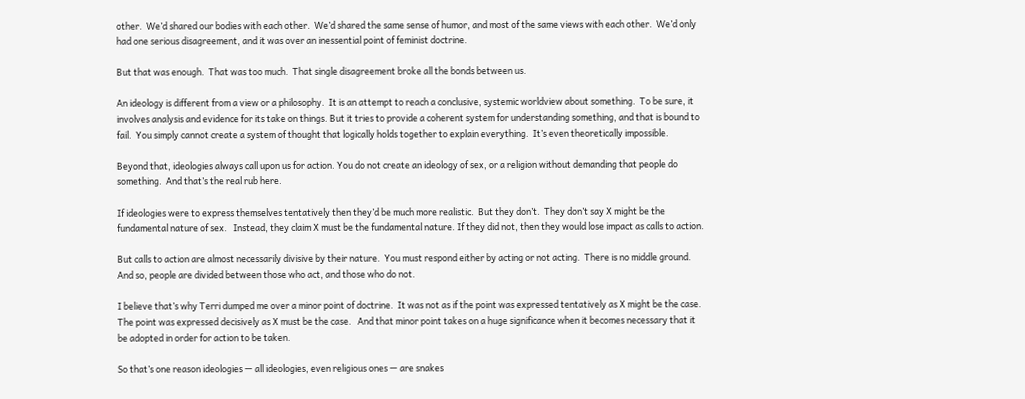other.  We’d shared our bodies with each other.  We’d shared the same sense of humor, and most of the same views with each other.  We’d only had one serious disagreement, and it was over an inessential point of feminist doctrine.

But that was enough.  That was too much.  That single disagreement broke all the bonds between us.

An ideology is different from a view or a philosophy.  It is an attempt to reach a conclusive, systemic worldview about something.  To be sure, it involves analysis and evidence for its take on things. But it tries to provide a coherent system for understanding something, and that is bound to fail.  You simply cannot create a system of thought that logically holds together to explain everything.  It’s even theoretically impossible.

Beyond that, ideologies always call upon us for action. You do not create an ideology of sex, or a religion without demanding that people do something.  And that’s the real rub here.

If ideologies were to express themselves tentatively then they’d be much more realistic.  But they don’t.  They don’t say X might be the  fundamental nature of sex.   Instead, they claim X must be the fundamental nature. If they did not, then they would lose impact as calls to action.

But calls to action are almost necessarily divisive by their nature.  You must respond either by acting or not acting.  There is no middle ground.  And so, people are divided between those who act, and those who do not.

I believe that’s why Terri dumped me over a minor point of doctrine.  It was not as if the point was expressed tentatively as X might be the case.  The point was expressed decisively as X must be the case.   And that minor point takes on a huge significance when it becomes necessary that it be adopted in order for action to be taken.

So that’s one reason ideologies — all ideologies, even religious ones — are snakes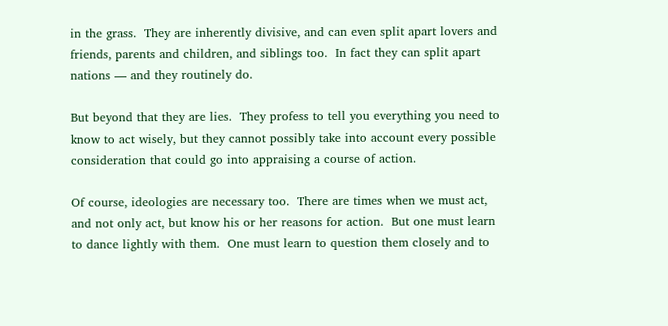in the grass.  They are inherently divisive, and can even split apart lovers and friends, parents and children, and siblings too.  In fact they can split apart nations — and they routinely do.

But beyond that they are lies.  They profess to tell you everything you need to know to act wisely, but they cannot possibly take into account every possible consideration that could go into appraising a course of action.

Of course, ideologies are necessary too.  There are times when we must act, and not only act, but know his or her reasons for action.  But one must learn to dance lightly with them.  One must learn to question them closely and to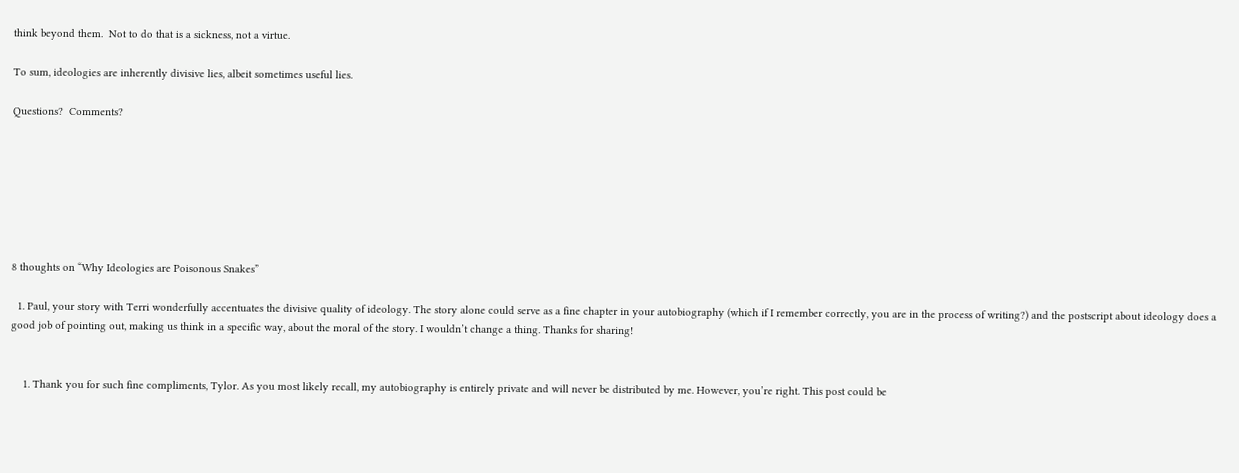think beyond them.  Not to do that is a sickness, not a virtue.

To sum, ideologies are inherently divisive lies, albeit sometimes useful lies.

Questions?  Comments?







8 thoughts on “Why Ideologies are Poisonous Snakes”

  1. Paul, your story with Terri wonderfully accentuates the divisive quality of ideology. The story alone could serve as a fine chapter in your autobiography (which if I remember correctly, you are in the process of writing?) and the postscript about ideology does a good job of pointing out, making us think in a specific way, about the moral of the story. I wouldn’t change a thing. Thanks for sharing!


    1. Thank you for such fine compliments, Tylor. As you most likely recall, my autobiography is entirely private and will never be distributed by me. However, you’re right. This post could be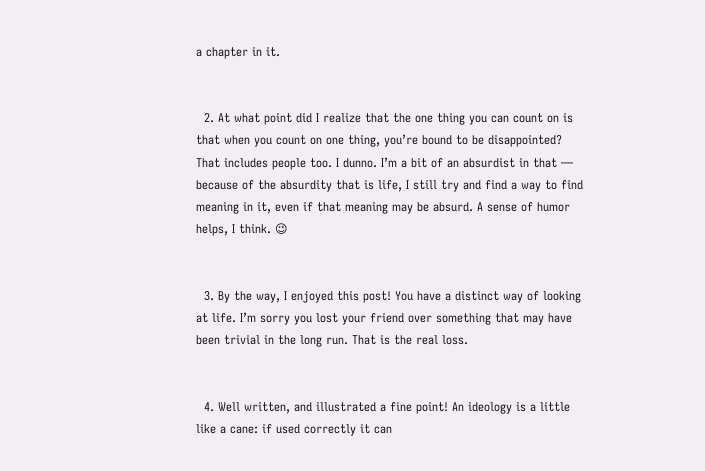a chapter in it.


  2. At what point did I realize that the one thing you can count on is that when you count on one thing, you’re bound to be disappointed? That includes people too. I dunno. I’m a bit of an absurdist in that — because of the absurdity that is life, I still try and find a way to find meaning in it, even if that meaning may be absurd. A sense of humor helps, I think. 😉


  3. By the way, I enjoyed this post! You have a distinct way of looking at life. I’m sorry you lost your friend over something that may have been trivial in the long run. That is the real loss.


  4. Well written, and illustrated a fine point! An ideology is a little like a cane: if used correctly it can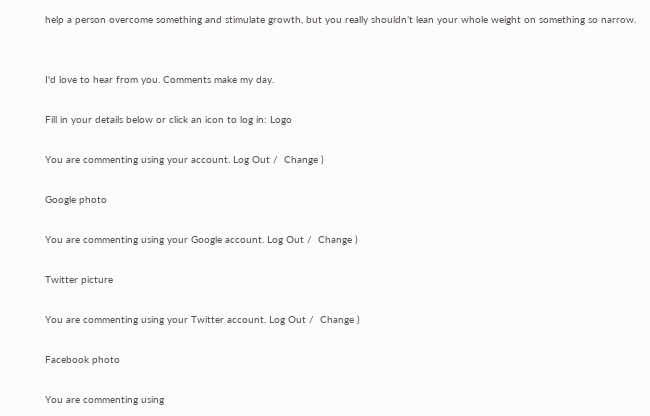help a person overcome something and stimulate growth, but you really shouldn’t lean your whole weight on something so narrow.


I'd love to hear from you. Comments make my day.

Fill in your details below or click an icon to log in: Logo

You are commenting using your account. Log Out /  Change )

Google photo

You are commenting using your Google account. Log Out /  Change )

Twitter picture

You are commenting using your Twitter account. Log Out /  Change )

Facebook photo

You are commenting using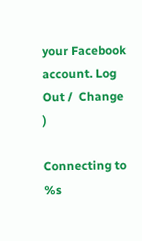your Facebook account. Log Out /  Change )

Connecting to %s